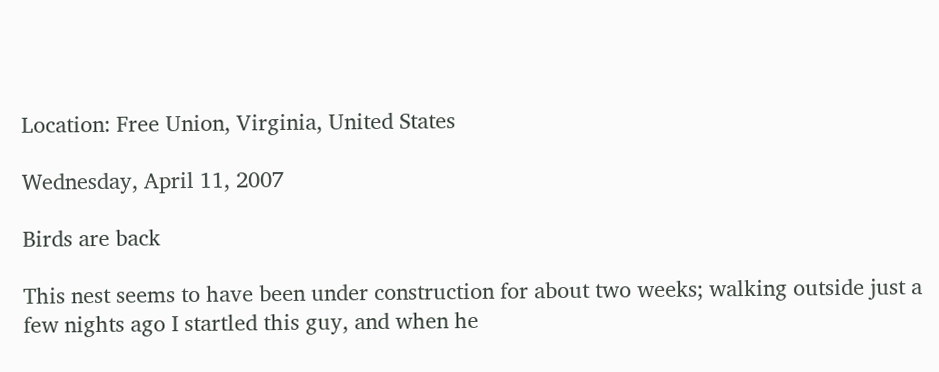Location: Free Union, Virginia, United States

Wednesday, April 11, 2007

Birds are back

This nest seems to have been under construction for about two weeks; walking outside just a few nights ago I startled this guy, and when he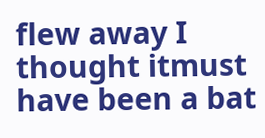flew away I thought itmust have been a bat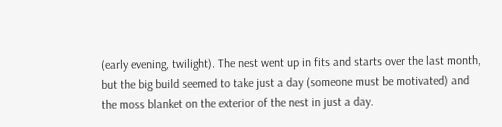(early evening, twilight). The nest went up in fits and starts over the last month, but the big build seemed to take just a day (someone must be motivated) and the moss blanket on the exterior of the nest in just a day.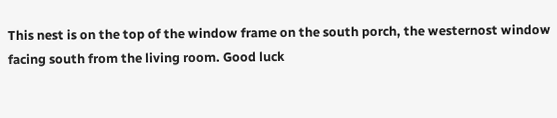This nest is on the top of the window frame on the south porch, the westernost window facing south from the living room. Good luck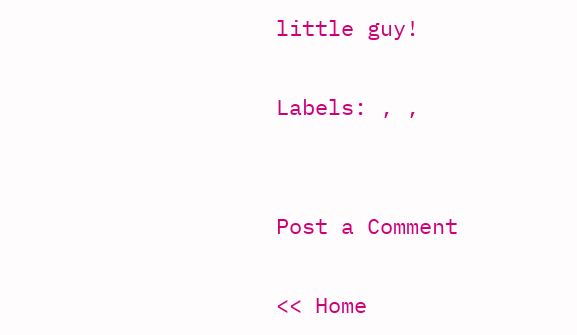little guy!

Labels: , ,


Post a Comment

<< Home